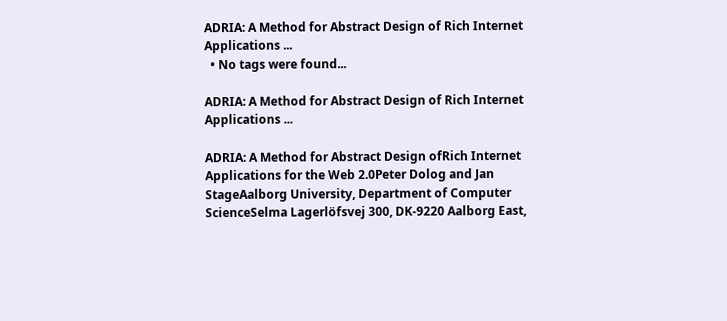ADRIA: A Method for Abstract Design of Rich Internet Applications ...
  • No tags were found...

ADRIA: A Method for Abstract Design of Rich Internet Applications ...

ADRIA: A Method for Abstract Design ofRich Internet Applications for the Web 2.0Peter Dolog and Jan StageAalborg University, Department of Computer ScienceSelma Lagerlöfsvej 300, DK-9220 Aalborg East,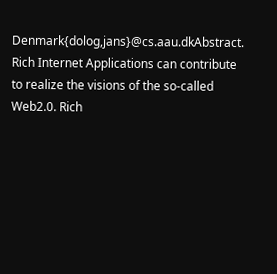Denmark{dolog,jans}@cs.aau.dkAbstract. Rich Internet Applications can contribute to realize the visions of the so-called Web2.0. Rich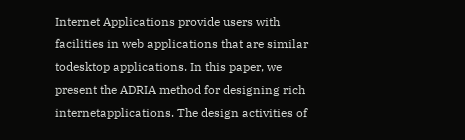Internet Applications provide users with facilities in web applications that are similar todesktop applications. In this paper, we present the ADRIA method for designing rich internetapplications. The design activities of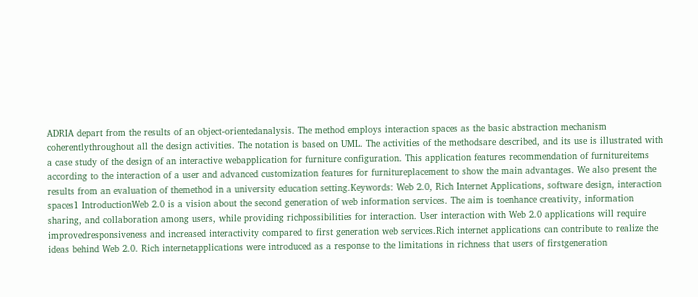ADRIA depart from the results of an object-orientedanalysis. The method employs interaction spaces as the basic abstraction mechanism coherentlythroughout all the design activities. The notation is based on UML. The activities of the methodsare described, and its use is illustrated with a case study of the design of an interactive webapplication for furniture configuration. This application features recommendation of furnitureitems according to the interaction of a user and advanced customization features for furnitureplacement to show the main advantages. We also present the results from an evaluation of themethod in a university education setting.Keywords: Web 2.0, Rich Internet Applications, software design, interaction spaces1 IntroductionWeb 2.0 is a vision about the second generation of web information services. The aim is toenhance creativity, information sharing, and collaboration among users, while providing richpossibilities for interaction. User interaction with Web 2.0 applications will require improvedresponsiveness and increased interactivity compared to first generation web services.Rich internet applications can contribute to realize the ideas behind Web 2.0. Rich internetapplications were introduced as a response to the limitations in richness that users of firstgeneration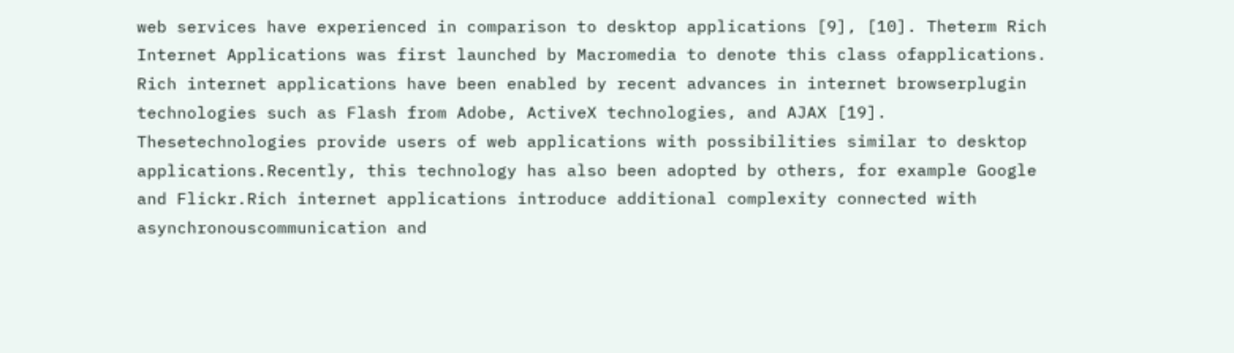web services have experienced in comparison to desktop applications [9], [10]. Theterm Rich Internet Applications was first launched by Macromedia to denote this class ofapplications. Rich internet applications have been enabled by recent advances in internet browserplugin technologies such as Flash from Adobe, ActiveX technologies, and AJAX [19]. Thesetechnologies provide users of web applications with possibilities similar to desktop applications.Recently, this technology has also been adopted by others, for example Google and Flickr.Rich internet applications introduce additional complexity connected with asynchronouscommunication and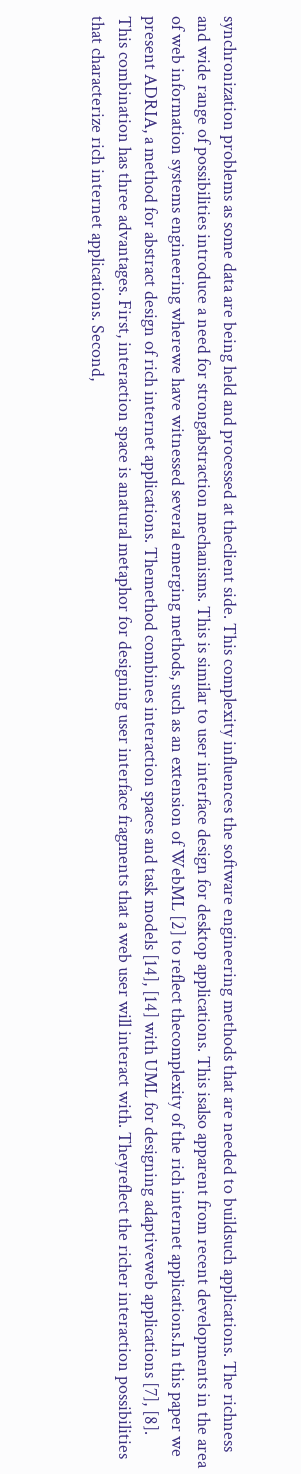synchronization problems as some data are being held and processed at theclient side. This complexity influences the software engineering methods that are needed to buildsuch applications. The richness and wide range of possibilities introduce a need for strongabstraction mechanisms. This is similar to user interface design for desktop applications. This isalso apparent from recent developments in the area of web information systems engineering wherewe have witnessed several emerging methods, such as an extension of WebML [2] to reflect thecomplexity of the rich internet applications.In this paper we present ADRIA, a method for abstract design of rich internet applications. Themethod combines interaction spaces and task models [14], [14] with UML for designing adaptiveweb applications [7], [8]. This combination has three advantages. First, interaction space is anatural metaphor for designing user interface fragments that a web user will interact with. Theyreflect the richer interaction possibilities that characterize rich internet applications. Second,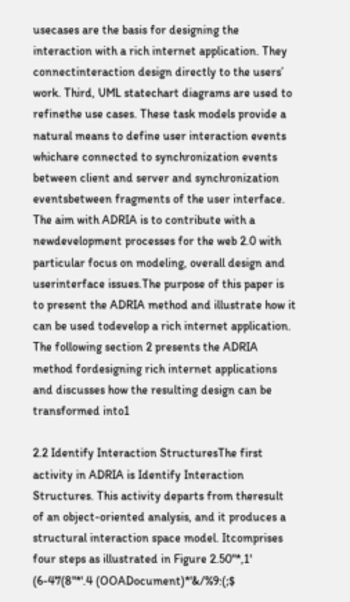usecases are the basis for designing the interaction with a rich internet application. They connectinteraction design directly to the users’ work. Third, UML statechart diagrams are used to refinethe use cases. These task models provide a natural means to define user interaction events whichare connected to synchronization events between client and server and synchronization eventsbetween fragments of the user interface. The aim with ADRIA is to contribute with a newdevelopment processes for the web 2.0 with particular focus on modeling, overall design and userinterface issues.The purpose of this paper is to present the ADRIA method and illustrate how it can be used todevelop a rich internet application. The following section 2 presents the ADRIA method fordesigning rich internet applications and discusses how the resulting design can be transformed into1

2.2 Identify Interaction StructuresThe first activity in ADRIA is Identify Interaction Structures. This activity departs from theresult of an object-oriented analysis, and it produces a structural interaction space model. Itcomprises four steps as illustrated in Figure 2.50"*,1' (6-47(8"*'.4 (OOADocument)*'&/%9:(;$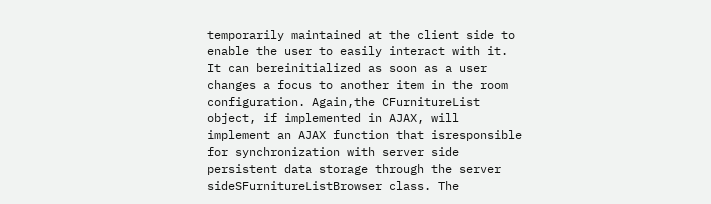temporarily maintained at the client side to enable the user to easily interact with it. It can bereinitialized as soon as a user changes a focus to another item in the room configuration. Again,the CFurnitureList object, if implemented in AJAX, will implement an AJAX function that isresponsible for synchronization with server side persistent data storage through the server sideSFurnitureListBrowser class. The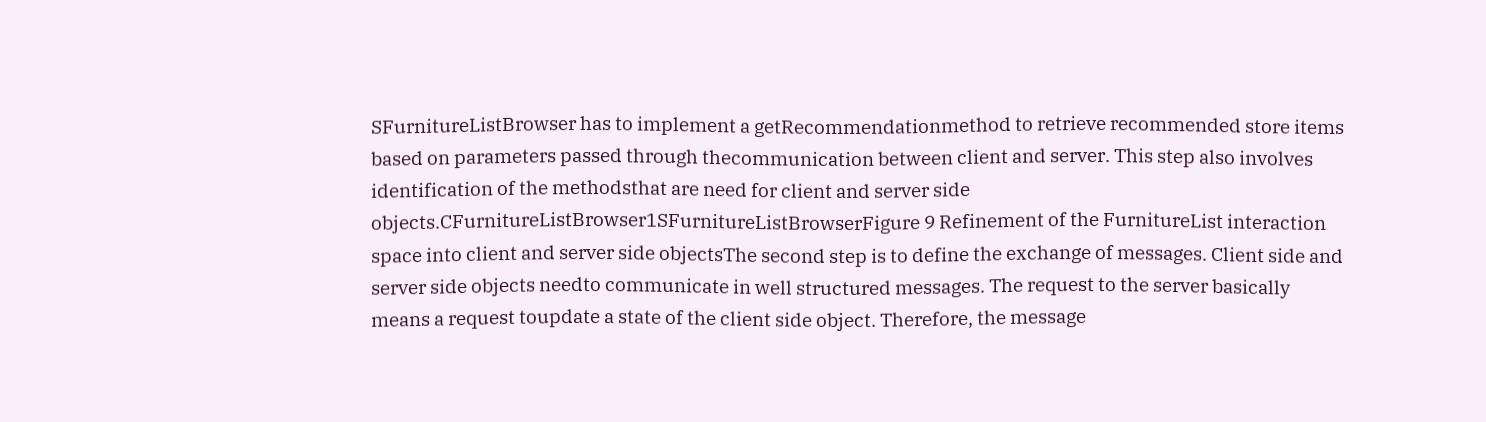SFurnitureListBrowser has to implement a getRecommendationmethod to retrieve recommended store items based on parameters passed through thecommunication between client and server. This step also involves identification of the methodsthat are need for client and server side objects.CFurnitureListBrowser1SFurnitureListBrowserFigure 9 Refinement of the FurnitureList interaction space into client and server side objectsThe second step is to define the exchange of messages. Client side and server side objects needto communicate in well structured messages. The request to the server basically means a request toupdate a state of the client side object. Therefore, the message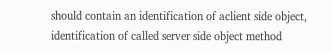should contain an identification of aclient side object, identification of called server side object method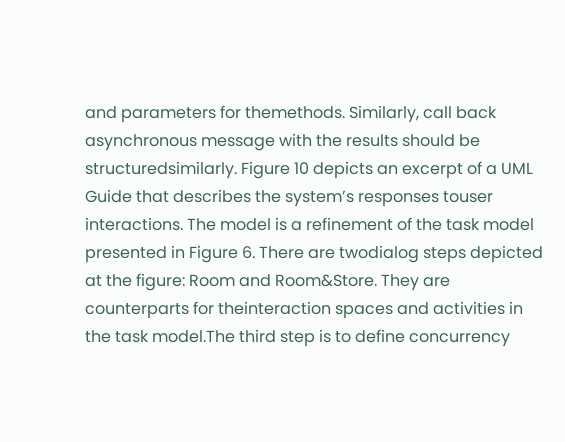and parameters for themethods. Similarly, call back asynchronous message with the results should be structuredsimilarly. Figure 10 depicts an excerpt of a UML Guide that describes the system’s responses touser interactions. The model is a refinement of the task model presented in Figure 6. There are twodialog steps depicted at the figure: Room and Room&Store. They are counterparts for theinteraction spaces and activities in the task model.The third step is to define concurrency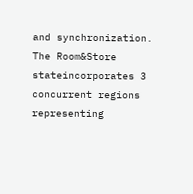and synchronization. The Room&Store stateincorporates 3 concurrent regions representing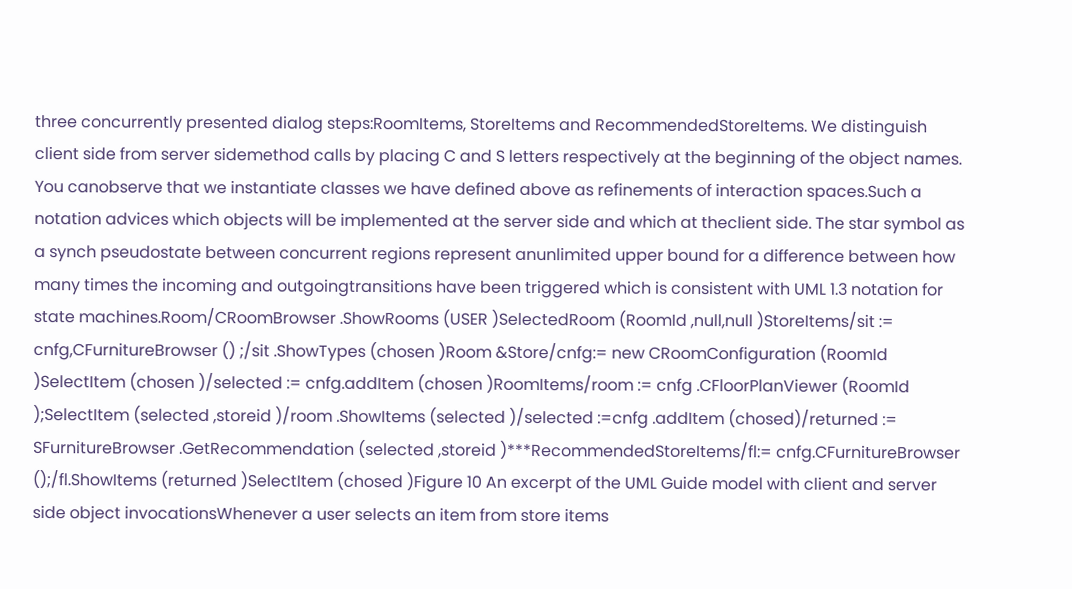three concurrently presented dialog steps:RoomItems, StoreItems and RecommendedStoreItems. We distinguish client side from server sidemethod calls by placing C and S letters respectively at the beginning of the object names. You canobserve that we instantiate classes we have defined above as refinements of interaction spaces.Such a notation advices which objects will be implemented at the server side and which at theclient side. The star symbol as a synch pseudostate between concurrent regions represent anunlimited upper bound for a difference between how many times the incoming and outgoingtransitions have been triggered which is consistent with UML 1.3 notation for state machines.Room/CRoomBrowser .ShowRooms (USER )SelectedRoom (RoomId ,null,null )StoreItems/sit := cnfg,CFurnitureBrowser () ;/sit .ShowTypes (chosen )Room &Store/cnfg:= new CRoomConfiguration (RoomId )SelectItem (chosen )/selected := cnfg.addItem (chosen )RoomItems/room := cnfg .CFloorPlanViewer (RoomId );SelectItem (selected ,storeid )/room .ShowItems (selected )/selected :=cnfg .addItem (chosed)/returned := SFurnitureBrowser .GetRecommendation (selected ,storeid )***RecommendedStoreItems/fl:= cnfg.CFurnitureBrowser ();/fl.ShowItems (returned )SelectItem (chosed )Figure 10 An excerpt of the UML Guide model with client and server side object invocationsWhenever a user selects an item from store items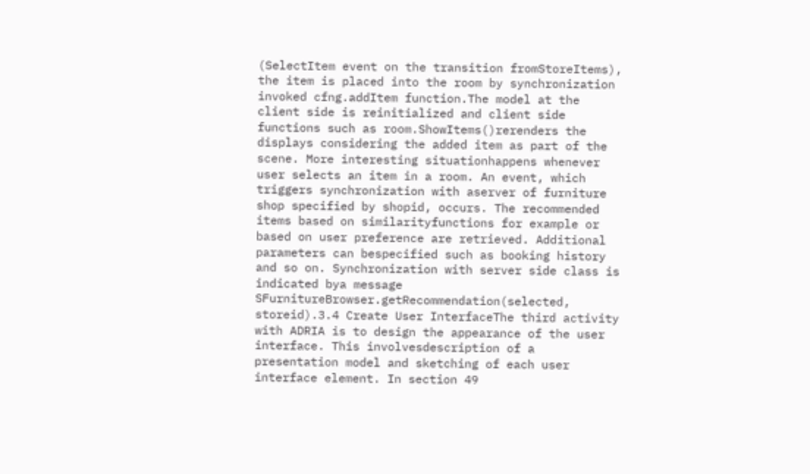(SelectItem event on the transition fromStoreItems), the item is placed into the room by synchronization invoked cfng.addItem function.The model at the client side is reinitialized and client side functions such as room.ShowItems()rerenders the displays considering the added item as part of the scene. More interesting situationhappens whenever user selects an item in a room. An event, which triggers synchronization with aserver of furniture shop specified by shopid, occurs. The recommended items based on similarityfunctions for example or based on user preference are retrieved. Additional parameters can bespecified such as booking history and so on. Synchronization with server side class is indicated bya message SFurnitureBrowser.getRecommendation(selected, storeid).3.4 Create User InterfaceThe third activity with ADRIA is to design the appearance of the user interface. This involvesdescription of a presentation model and sketching of each user interface element. In section 49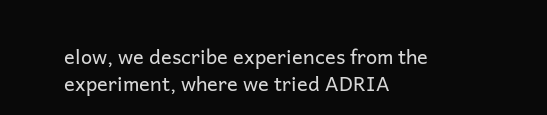elow, we describe experiences from the experiment, where we tried ADRIA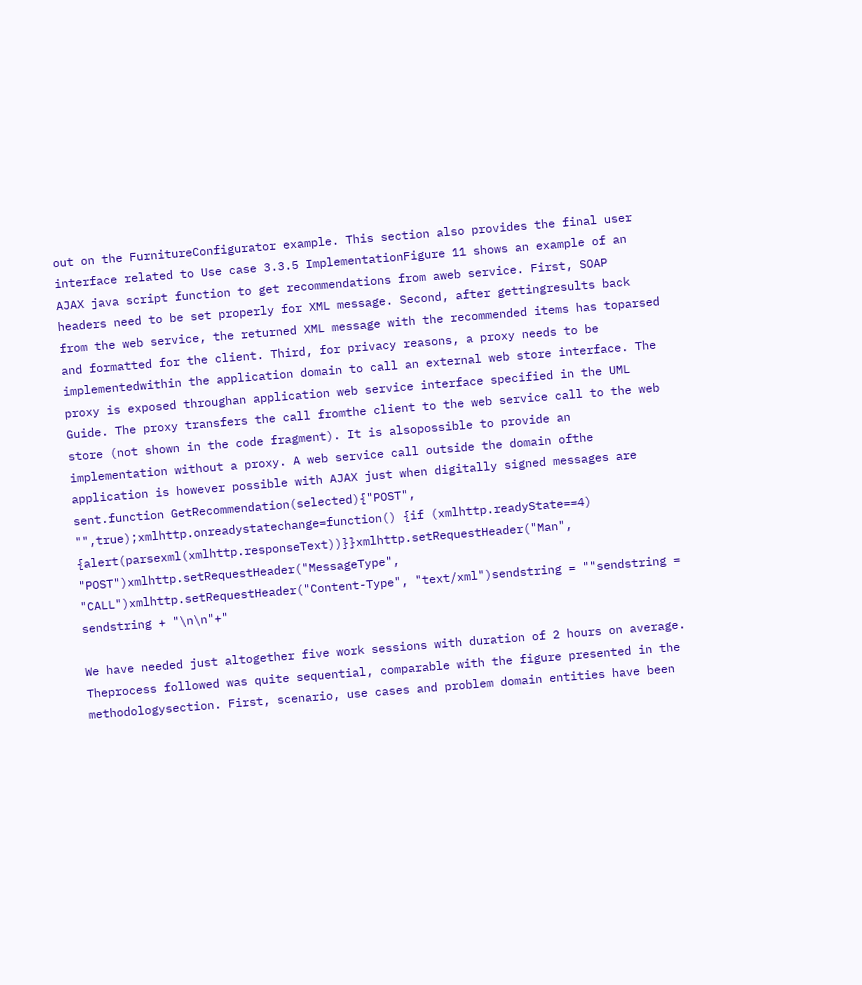out on the FurnitureConfigurator example. This section also provides the final user interface related to Use case 3.3.5 ImplementationFigure 11 shows an example of an AJAX java script function to get recommendations from aweb service. First, SOAP headers need to be set properly for XML message. Second, after gettingresults back from the web service, the returned XML message with the recommended items has toparsed and formatted for the client. Third, for privacy reasons, a proxy needs to be implementedwithin the application domain to call an external web store interface. The proxy is exposed throughan application web service interface specified in the UML Guide. The proxy transfers the call fromthe client to the web service call to the web store (not shown in the code fragment). It is alsopossible to provide an implementation without a proxy. A web service call outside the domain ofthe application is however possible with AJAX just when digitally signed messages are sent.function GetRecommendation(selected){"POST", "",true);xmlhttp.onreadystatechange=function() {if (xmlhttp.readyState==4) {alert(parsexml(xmlhttp.responseText))}}xmlhttp.setRequestHeader("Man", "POST")xmlhttp.setRequestHeader("MessageType", "CALL")xmlhttp.setRequestHeader("Content-Type", "text/xml")sendstring = ""sendstring = sendstring + "\n\n"+"

We have needed just altogether five work sessions with duration of 2 hours on average. Theprocess followed was quite sequential, comparable with the figure presented in the methodologysection. First, scenario, use cases and problem domain entities have been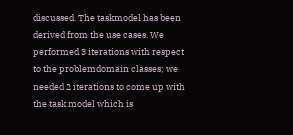discussed. The taskmodel has been derived from the use cases. We performed 3 iterations with respect to the problemdomain classes; we needed 2 iterations to come up with the task model which is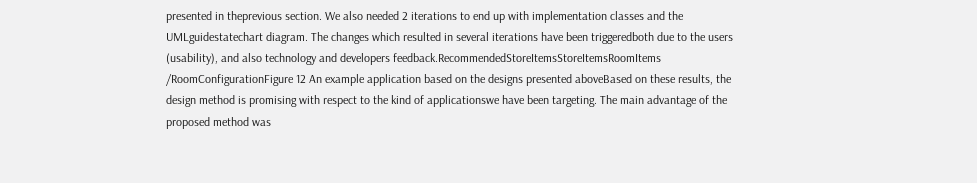presented in theprevious section. We also needed 2 iterations to end up with implementation classes and the UMLguidestatechart diagram. The changes which resulted in several iterations have been triggeredboth due to the users (usability), and also technology and developers feedback.RecommendedStoreItemsStoreItemsRoomItems /RoomConfigurationFigure 12 An example application based on the designs presented aboveBased on these results, the design method is promising with respect to the kind of applicationswe have been targeting. The main advantage of the proposed method was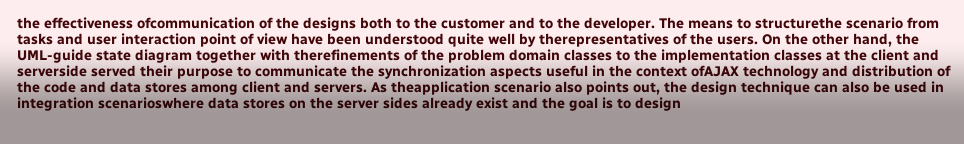the effectiveness ofcommunication of the designs both to the customer and to the developer. The means to structurethe scenario from tasks and user interaction point of view have been understood quite well by therepresentatives of the users. On the other hand, the UML-guide state diagram together with therefinements of the problem domain classes to the implementation classes at the client and serverside served their purpose to communicate the synchronization aspects useful in the context ofAJAX technology and distribution of the code and data stores among client and servers. As theapplication scenario also points out, the design technique can also be used in integration scenarioswhere data stores on the server sides already exist and the goal is to design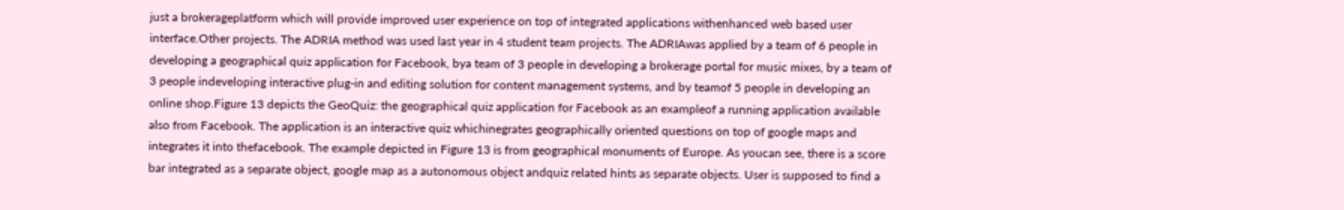just a brokerageplatform which will provide improved user experience on top of integrated applications withenhanced web based user interface.Other projects. The ADRIA method was used last year in 4 student team projects. The ADRIAwas applied by a team of 6 people in developing a geographical quiz application for Facebook, bya team of 3 people in developing a brokerage portal for music mixes, by a team of 3 people indeveloping interactive plug-in and editing solution for content management systems, and by teamof 5 people in developing an online shop.Figure 13 depicts the GeoQuiz: the geographical quiz application for Facebook as an exampleof a running application available also from Facebook. The application is an interactive quiz whichinegrates geographically oriented questions on top of google maps and integrates it into thefacebook. The example depicted in Figure 13 is from geographical monuments of Europe. As youcan see, there is a score bar integrated as a separate object, google map as a autonomous object andquiz related hints as separate objects. User is supposed to find a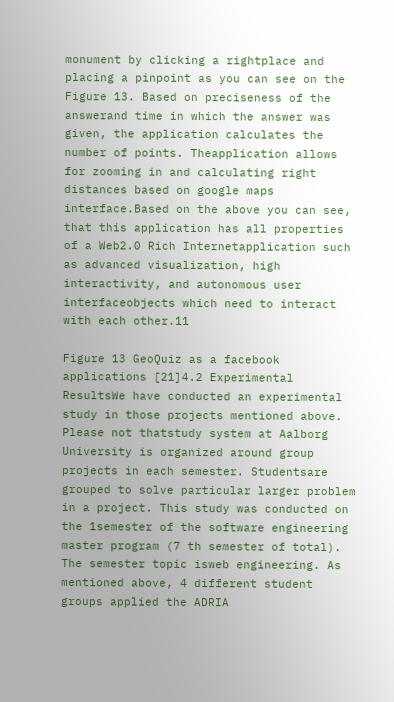monument by clicking a rightplace and placing a pinpoint as you can see on the Figure 13. Based on preciseness of the answerand time in which the answer was given, the application calculates the number of points. Theapplication allows for zooming in and calculating right distances based on google maps interface.Based on the above you can see, that this application has all properties of a Web2.0 Rich Internetapplication such as advanced visualization, high interactivity, and autonomous user interfaceobjects which need to interact with each other.11

Figure 13 GeoQuiz as a facebook applications [21]4.2 Experimental ResultsWe have conducted an experimental study in those projects mentioned above. Please not thatstudy system at Aalborg University is organized around group projects in each semester. Studentsare grouped to solve particular larger problem in a project. This study was conducted on the 1semester of the software engineering master program (7 th semester of total). The semester topic isweb engineering. As mentioned above, 4 different student groups applied the ADRIA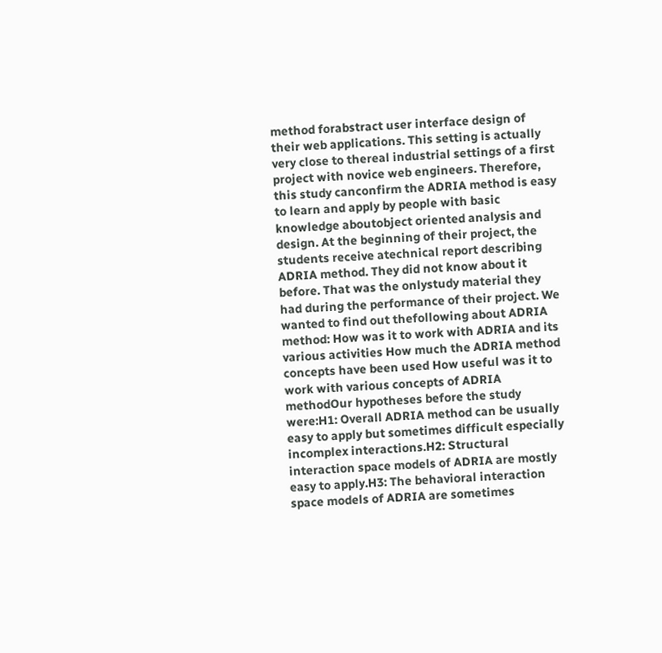method forabstract user interface design of their web applications. This setting is actually very close to thereal industrial settings of a first project with novice web engineers. Therefore, this study canconfirm the ADRIA method is easy to learn and apply by people with basic knowledge aboutobject oriented analysis and design. At the beginning of their project, the students receive atechnical report describing ADRIA method. They did not know about it before. That was the onlystudy material they had during the performance of their project. We wanted to find out thefollowing about ADRIA method: How was it to work with ADRIA and its various activities How much the ADRIA method concepts have been used How useful was it to work with various concepts of ADRIA methodOur hypotheses before the study were:H1: Overall ADRIA method can be usually easy to apply but sometimes difficult especially incomplex interactions.H2: Structural interaction space models of ADRIA are mostly easy to apply.H3: The behavioral interaction space models of ADRIA are sometimes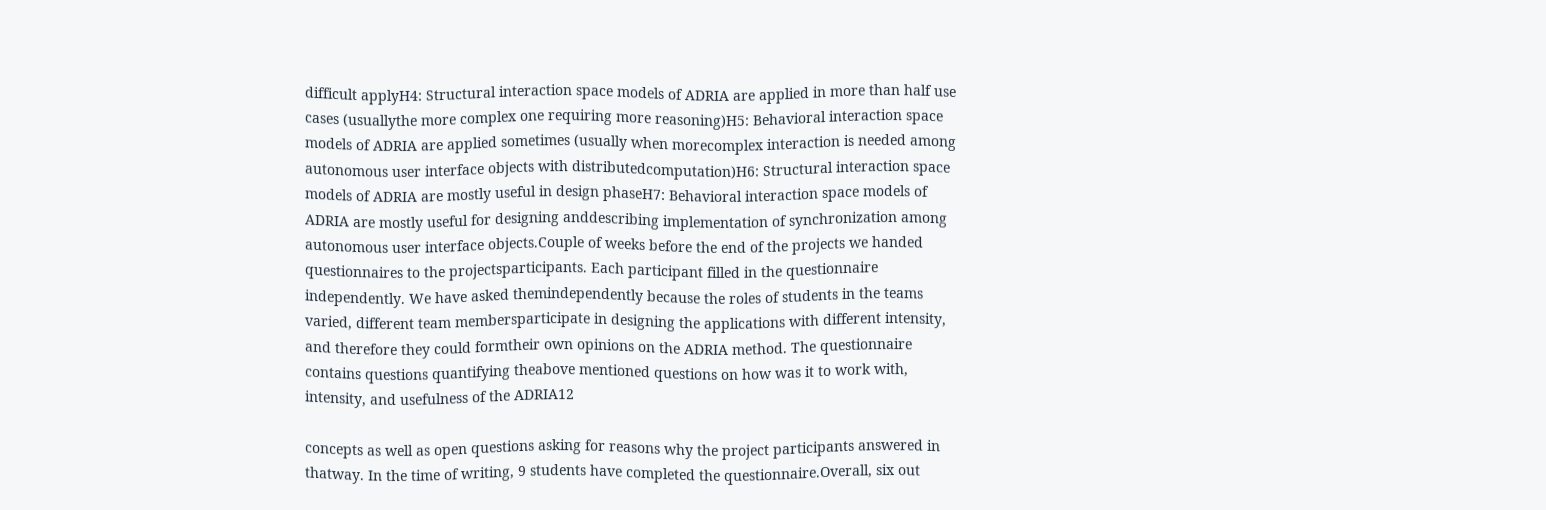difficult applyH4: Structural interaction space models of ADRIA are applied in more than half use cases (usuallythe more complex one requiring more reasoning)H5: Behavioral interaction space models of ADRIA are applied sometimes (usually when morecomplex interaction is needed among autonomous user interface objects with distributedcomputation)H6: Structural interaction space models of ADRIA are mostly useful in design phaseH7: Behavioral interaction space models of ADRIA are mostly useful for designing anddescribing implementation of synchronization among autonomous user interface objects.Couple of weeks before the end of the projects we handed questionnaires to the projectsparticipants. Each participant filled in the questionnaire independently. We have asked themindependently because the roles of students in the teams varied, different team membersparticipate in designing the applications with different intensity, and therefore they could formtheir own opinions on the ADRIA method. The questionnaire contains questions quantifying theabove mentioned questions on how was it to work with, intensity, and usefulness of the ADRIA12

concepts as well as open questions asking for reasons why the project participants answered in thatway. In the time of writing, 9 students have completed the questionnaire.Overall, six out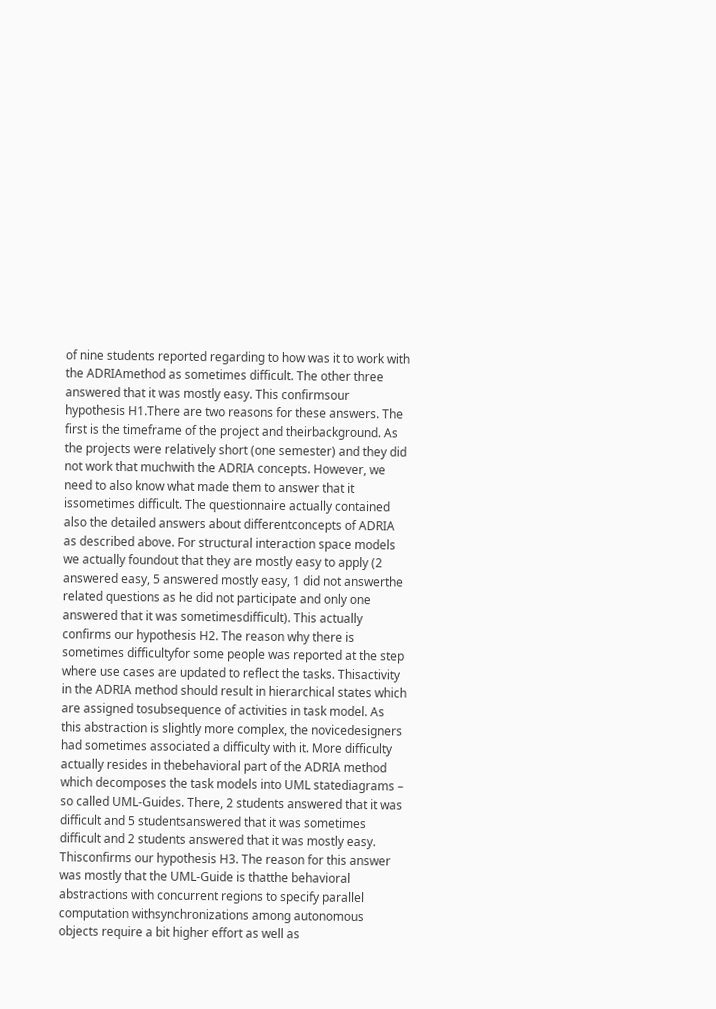of nine students reported regarding to how was it to work with the ADRIAmethod as sometimes difficult. The other three answered that it was mostly easy. This confirmsour hypothesis H1.There are two reasons for these answers. The first is the timeframe of the project and theirbackground. As the projects were relatively short (one semester) and they did not work that muchwith the ADRIA concepts. However, we need to also know what made them to answer that it issometimes difficult. The questionnaire actually contained also the detailed answers about differentconcepts of ADRIA as described above. For structural interaction space models we actually foundout that they are mostly easy to apply (2 answered easy, 5 answered mostly easy, 1 did not answerthe related questions as he did not participate and only one answered that it was sometimesdifficult). This actually confirms our hypothesis H2. The reason why there is sometimes difficultyfor some people was reported at the step where use cases are updated to reflect the tasks. Thisactivity in the ADRIA method should result in hierarchical states which are assigned tosubsequence of activities in task model. As this abstraction is slightly more complex, the novicedesigners had sometimes associated a difficulty with it. More difficulty actually resides in thebehavioral part of the ADRIA method which decomposes the task models into UML statediagrams – so called UML-Guides. There, 2 students answered that it was difficult and 5 studentsanswered that it was sometimes difficult and 2 students answered that it was mostly easy. Thisconfirms our hypothesis H3. The reason for this answer was mostly that the UML-Guide is thatthe behavioral abstractions with concurrent regions to specify parallel computation withsynchronizations among autonomous objects require a bit higher effort as well as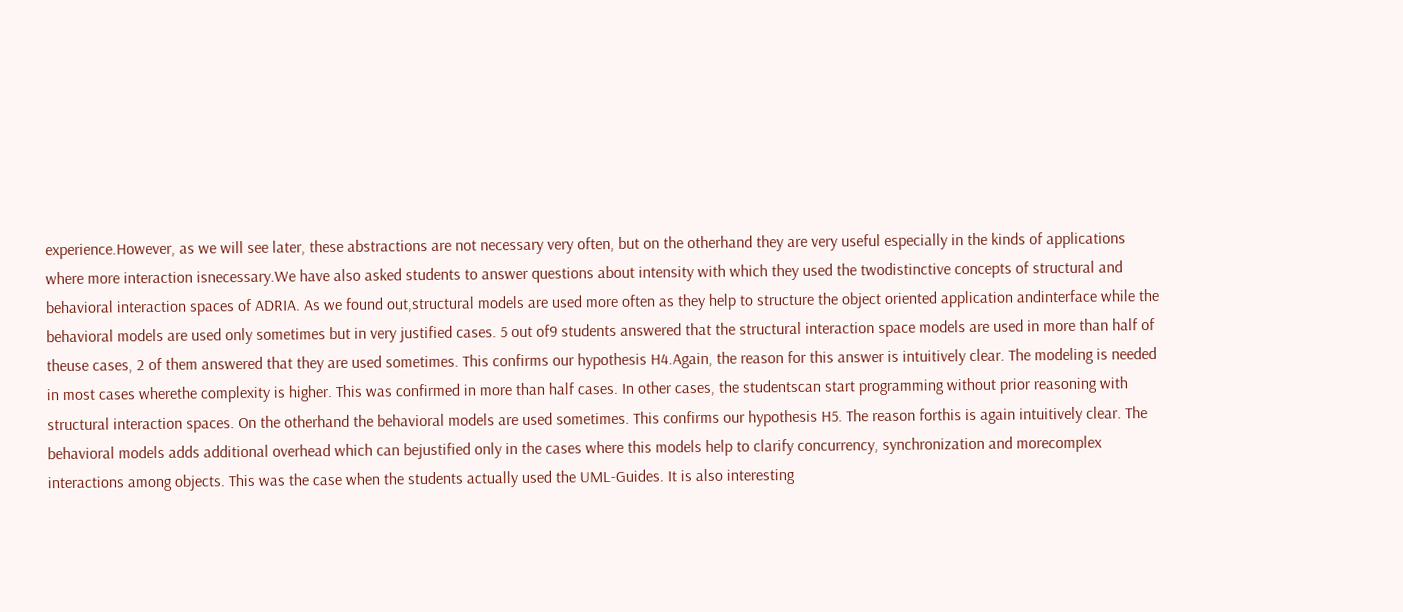experience.However, as we will see later, these abstractions are not necessary very often, but on the otherhand they are very useful especially in the kinds of applications where more interaction isnecessary.We have also asked students to answer questions about intensity with which they used the twodistinctive concepts of structural and behavioral interaction spaces of ADRIA. As we found out,structural models are used more often as they help to structure the object oriented application andinterface while the behavioral models are used only sometimes but in very justified cases. 5 out of9 students answered that the structural interaction space models are used in more than half of theuse cases, 2 of them answered that they are used sometimes. This confirms our hypothesis H4.Again, the reason for this answer is intuitively clear. The modeling is needed in most cases wherethe complexity is higher. This was confirmed in more than half cases. In other cases, the studentscan start programming without prior reasoning with structural interaction spaces. On the otherhand the behavioral models are used sometimes. This confirms our hypothesis H5. The reason forthis is again intuitively clear. The behavioral models adds additional overhead which can bejustified only in the cases where this models help to clarify concurrency, synchronization and morecomplex interactions among objects. This was the case when the students actually used the UML-Guides. It is also interesting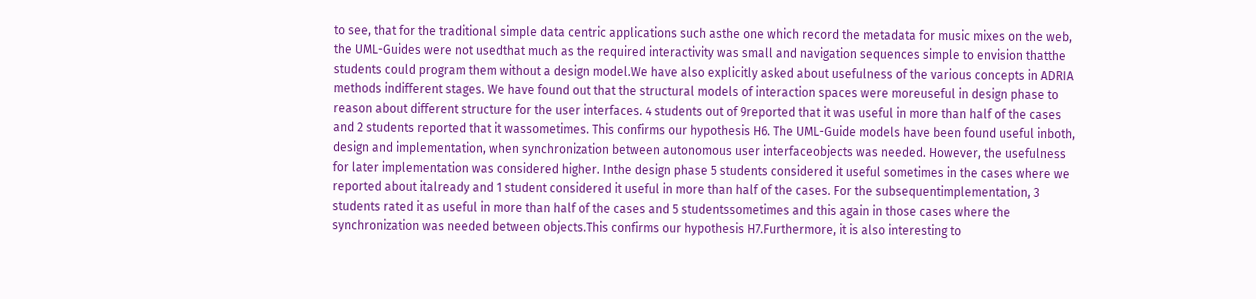to see, that for the traditional simple data centric applications such asthe one which record the metadata for music mixes on the web, the UML-Guides were not usedthat much as the required interactivity was small and navigation sequences simple to envision thatthe students could program them without a design model.We have also explicitly asked about usefulness of the various concepts in ADRIA methods indifferent stages. We have found out that the structural models of interaction spaces were moreuseful in design phase to reason about different structure for the user interfaces. 4 students out of 9reported that it was useful in more than half of the cases and 2 students reported that it wassometimes. This confirms our hypothesis H6. The UML-Guide models have been found useful inboth, design and implementation, when synchronization between autonomous user interfaceobjects was needed. However, the usefulness for later implementation was considered higher. Inthe design phase 5 students considered it useful sometimes in the cases where we reported about italready and 1 student considered it useful in more than half of the cases. For the subsequentimplementation, 3 students rated it as useful in more than half of the cases and 5 studentssometimes and this again in those cases where the synchronization was needed between objects.This confirms our hypothesis H7.Furthermore, it is also interesting to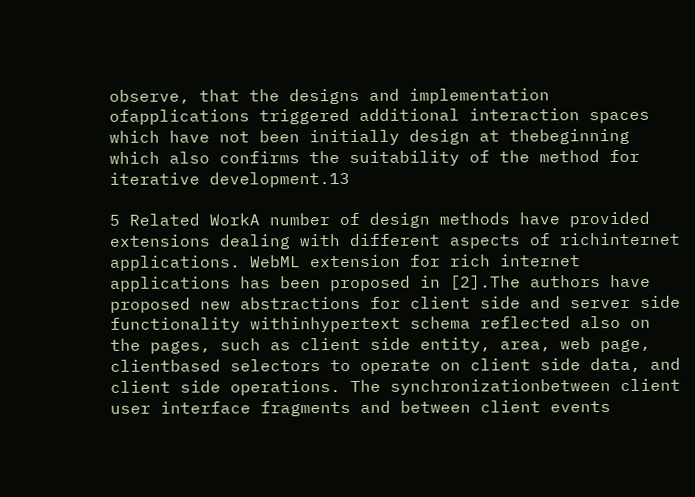observe, that the designs and implementation ofapplications triggered additional interaction spaces which have not been initially design at thebeginning which also confirms the suitability of the method for iterative development.13

5 Related WorkA number of design methods have provided extensions dealing with different aspects of richinternet applications. WebML extension for rich internet applications has been proposed in [2].The authors have proposed new abstractions for client side and server side functionality withinhypertext schema reflected also on the pages, such as client side entity, area, web page, clientbased selectors to operate on client side data, and client side operations. The synchronizationbetween client user interface fragments and between client events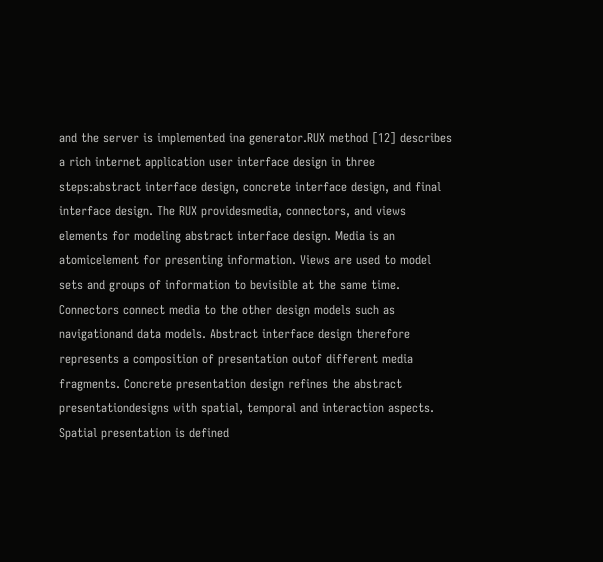and the server is implemented ina generator.RUX method [12] describes a rich internet application user interface design in three steps:abstract interface design, concrete interface design, and final interface design. The RUX providesmedia, connectors, and views elements for modeling abstract interface design. Media is an atomicelement for presenting information. Views are used to model sets and groups of information to bevisible at the same time. Connectors connect media to the other design models such as navigationand data models. Abstract interface design therefore represents a composition of presentation outof different media fragments. Concrete presentation design refines the abstract presentationdesigns with spatial, temporal and interaction aspects. Spatial presentation is defined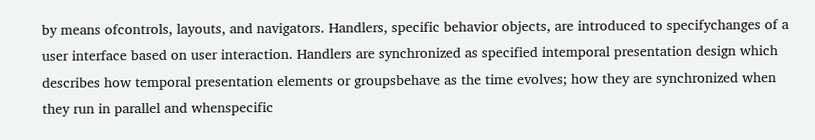by means ofcontrols, layouts, and navigators. Handlers, specific behavior objects, are introduced to specifychanges of a user interface based on user interaction. Handlers are synchronized as specified intemporal presentation design which describes how temporal presentation elements or groupsbehave as the time evolves; how they are synchronized when they run in parallel and whenspecific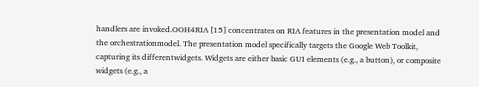handlers are invoked.OOH4RIA [15] concentrates on RIA features in the presentation model and the orchestrationmodel. The presentation model specifically targets the Google Web Toolkit, capturing its differentwidgets. Widgets are either basic GUI elements (e.g., a button), or composite widgets (e.g., a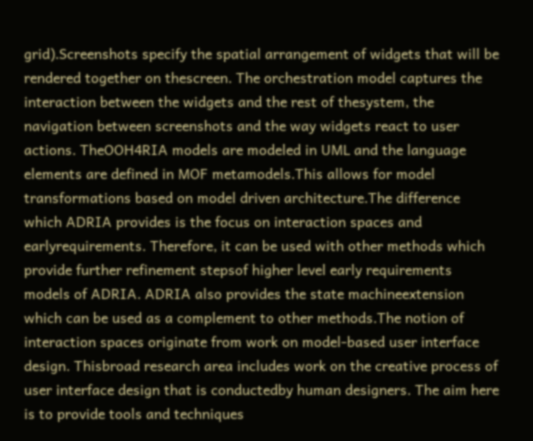grid).Screenshots specify the spatial arrangement of widgets that will be rendered together on thescreen. The orchestration model captures the interaction between the widgets and the rest of thesystem, the navigation between screenshots and the way widgets react to user actions. TheOOH4RIA models are modeled in UML and the language elements are defined in MOF metamodels.This allows for model transformations based on model driven architecture.The difference which ADRIA provides is the focus on interaction spaces and earlyrequirements. Therefore, it can be used with other methods which provide further refinement stepsof higher level early requirements models of ADRIA. ADRIA also provides the state machineextension which can be used as a complement to other methods.The notion of interaction spaces originate from work on model-based user interface design. Thisbroad research area includes work on the creative process of user interface design that is conductedby human designers. The aim here is to provide tools and techniques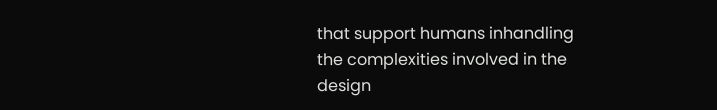that support humans inhandling the complexities involved in the design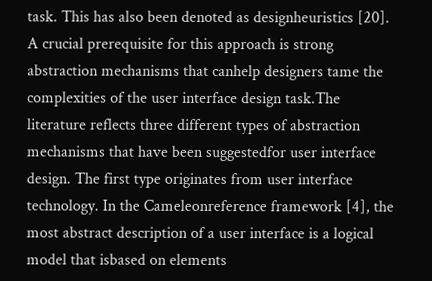task. This has also been denoted as designheuristics [20]. A crucial prerequisite for this approach is strong abstraction mechanisms that canhelp designers tame the complexities of the user interface design task.The literature reflects three different types of abstraction mechanisms that have been suggestedfor user interface design. The first type originates from user interface technology. In the Cameleonreference framework [4], the most abstract description of a user interface is a logical model that isbased on elements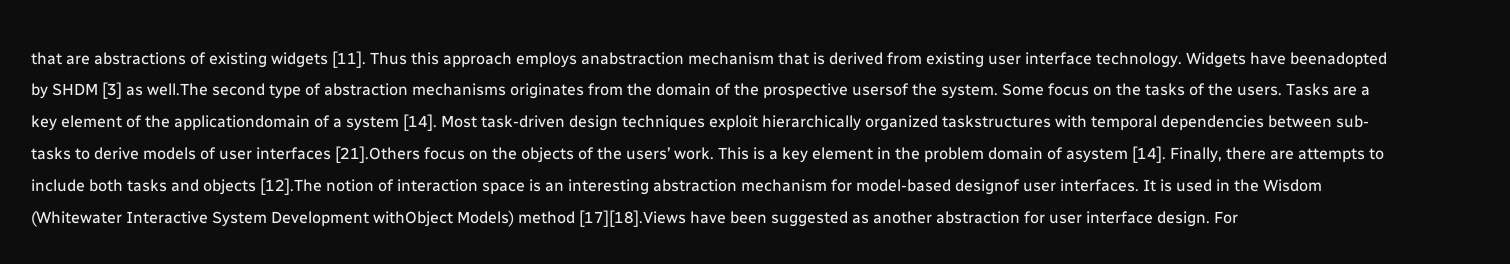that are abstractions of existing widgets [11]. Thus this approach employs anabstraction mechanism that is derived from existing user interface technology. Widgets have beenadopted by SHDM [3] as well.The second type of abstraction mechanisms originates from the domain of the prospective usersof the system. Some focus on the tasks of the users. Tasks are a key element of the applicationdomain of a system [14]. Most task-driven design techniques exploit hierarchically organized taskstructures with temporal dependencies between sub-tasks to derive models of user interfaces [21].Others focus on the objects of the users’ work. This is a key element in the problem domain of asystem [14]. Finally, there are attempts to include both tasks and objects [12].The notion of interaction space is an interesting abstraction mechanism for model-based designof user interfaces. It is used in the Wisdom (Whitewater Interactive System Development withObject Models) method [17][18].Views have been suggested as another abstraction for user interface design. For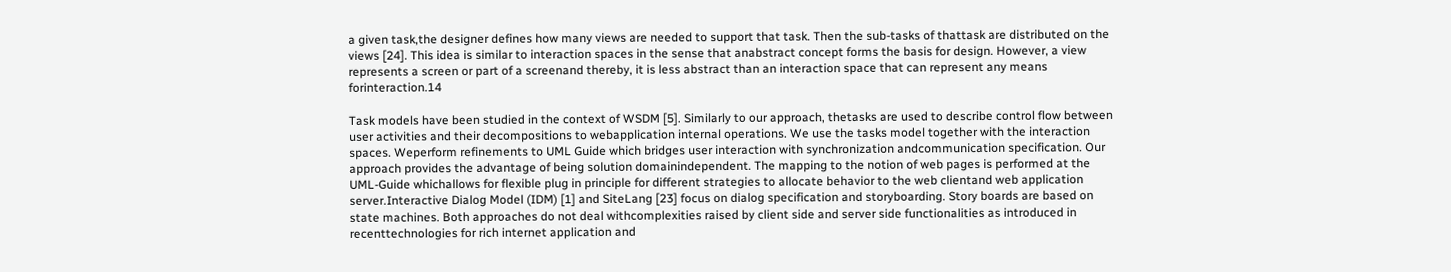a given task,the designer defines how many views are needed to support that task. Then the sub-tasks of thattask are distributed on the views [24]. This idea is similar to interaction spaces in the sense that anabstract concept forms the basis for design. However, a view represents a screen or part of a screenand thereby, it is less abstract than an interaction space that can represent any means forinteraction.14

Task models have been studied in the context of WSDM [5]. Similarly to our approach, thetasks are used to describe control flow between user activities and their decompositions to webapplication internal operations. We use the tasks model together with the interaction spaces. Weperform refinements to UML Guide which bridges user interaction with synchronization andcommunication specification. Our approach provides the advantage of being solution domainindependent. The mapping to the notion of web pages is performed at the UML-Guide whichallows for flexible plug in principle for different strategies to allocate behavior to the web clientand web application server.Interactive Dialog Model (IDM) [1] and SiteLang [23] focus on dialog specification and storyboarding. Story boards are based on state machines. Both approaches do not deal withcomplexities raised by client side and server side functionalities as introduced in recenttechnologies for rich internet application and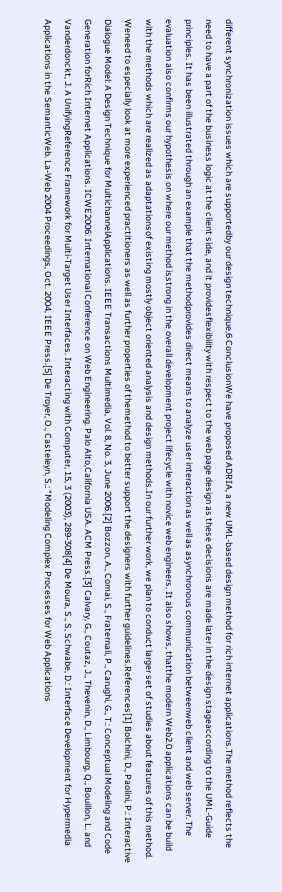different synchronization issues which are supportedby our design technique.6 ConclusionWe have proposed ADRIA, a new UML-based design method for rich internet applications.The method reflects the need to have a part of the business logic at the client side, and it providesflexibility with respect to the web page design as these decisions are made later in the design stageaccording to the UML-Guide principles. It has been illustrated through an example that the methodprovides direct means to analyze user interaction as well as asynchronous communication betweenweb client and web server. The evaluation also confirms our hypothesis on where our method isstrong in the overall development project lifecycle with novice web engineers. It also shows, thatthe modern Web2.0 applications can be build with the methods which are realized as adaptationsof existing mostly object oriented analysis and design methods.In our further work, we plan to conduct larger set of studies about features of this method. Weneed to especially look at more experienced practitioners as well as further properties of themethod to better support the designers with further guidelines.References[1] Bolchini, D., Paolini, P.: Interactive Dialogue Model: A Design Technique for MultichannelApplications. IEEE Transactions Multimedia, Vol. 8, No. 3, June 2006.[2] Bozzon, A., Comai, S., Fraternali, P., Carughi, G., T.: Conceptual Modeling and Code Generation forRich Internet Applications. ICWE2006: International Conference on Web Engineering. Palo Alto,California USA. ACM Press.[3] Calvary, G., Coutaz, J., Thevenin, D., Limbourg, Q., Bouillon, L. and Vanderdonckt, J. A UnifyingReference Framework for Multi-Target User Interfaces. Interacting with Computer, 15, 3 (2003), 289-308[4] De Moura, S., S, Schwabe, D.: Interface Development for Hypermedia Applications in the SemanticWeb. La-Web 2004 Proceedings, Oct. 2004, IEEE Press.[5] De Troyer, O., Casteleyn, S.: "Modeling Complex Processes for Web Applications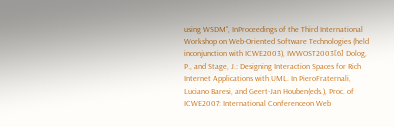using WSDM", InProceedings of the Third International Workshop on Web-Oriented Software Technologies (held inconjunction with ICWE2003), IWWOST2003[6] Dolog, P., and Stage, J.: Designing Interaction Spaces for Rich Internet Applications with UML. In PieroFraternali, Luciano Baresi, and Geert-Jan Houben(eds.), Proc. of ICWE2007: International Conferenceon Web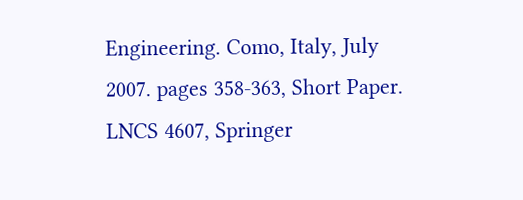Engineering. Como, Italy, July 2007. pages 358-363, Short Paper. LNCS 4607, Springer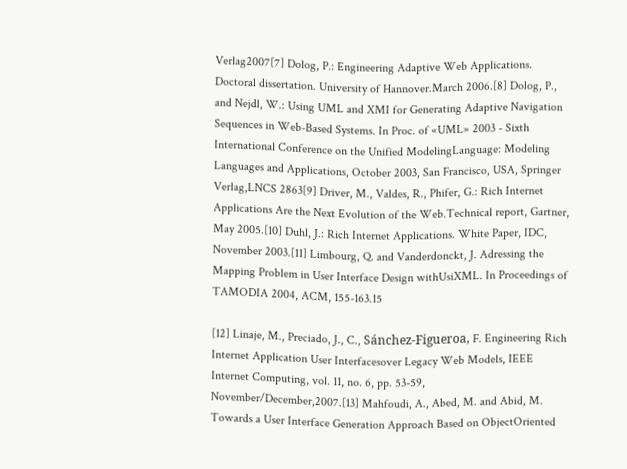Verlag2007[7] Dolog, P.: Engineering Adaptive Web Applications. Doctoral dissertation. University of Hannover.March 2006.[8] Dolog, P., and Nejdl, W.: Using UML and XMI for Generating Adaptive Navigation Sequences in Web-Based Systems. In Proc. of «UML» 2003 - Sixth International Conference on the Unified ModelingLanguage: Modeling Languages and Applications, October 2003, San Francisco, USA, Springer Verlag,LNCS 2863[9] Driver, M., Valdes, R., Phifer, G.: Rich Internet Applications Are the Next Evolution of the Web.Technical report, Gartner, May 2005.[10] Duhl, J.: Rich Internet Applications. White Paper, IDC, November 2003.[11] Limbourg, Q. and Vanderdonckt, J. Adressing the Mapping Problem in User Interface Design withUsiXML. In Proceedings of TAMODIA 2004, ACM, 155-163.15

[12] Linaje, M., Preciado, J., C., Sánchez-Figueroa, F. Engineering Rich Internet Application User Interfacesover Legacy Web Models, IEEE Internet Computing, vol. 11, no. 6, pp. 53-59, November/December,2007.[13] Mahfoudi, A., Abed, M. and Abid, M. Towards a User Interface Generation Approach Based on ObjectOriented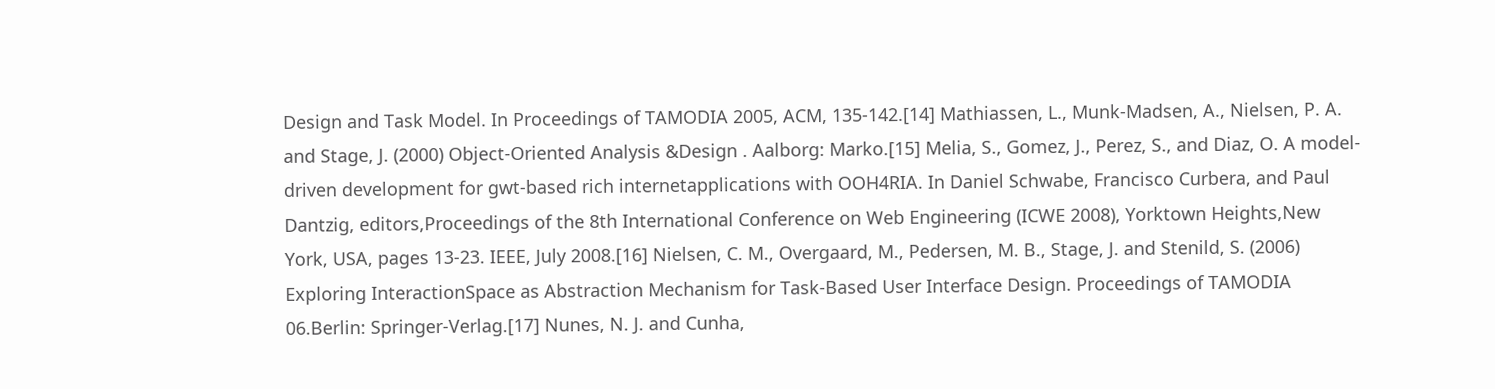Design and Task Model. In Proceedings of TAMODIA 2005, ACM, 135-142.[14] Mathiassen, L., Munk-Madsen, A., Nielsen, P. A. and Stage, J. (2000) Object-Oriented Analysis &Design . Aalborg: Marko.[15] Melia, S., Gomez, J., Perez, S., and Diaz, O. A model-driven development for gwt-based rich internetapplications with OOH4RIA. In Daniel Schwabe, Francisco Curbera, and Paul Dantzig, editors,Proceedings of the 8th International Conference on Web Engineering (ICWE 2008), Yorktown Heights,New York, USA, pages 13-23. IEEE, July 2008.[16] Nielsen, C. M., Overgaard, M., Pedersen, M. B., Stage, J. and Stenild, S. (2006) Exploring InteractionSpace as Abstraction Mechanism for Task-Based User Interface Design. Proceedings of TAMODIA 06.Berlin: Springer-Verlag.[17] Nunes, N. J. and Cunha,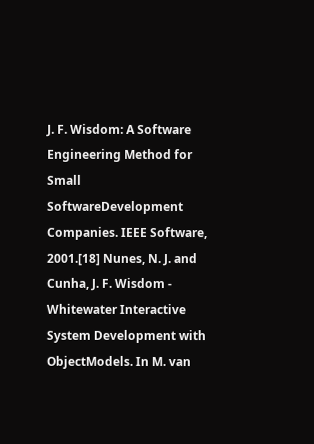J. F. Wisdom: A Software Engineering Method for Small SoftwareDevelopment Companies. IEEE Software, 2001.[18] Nunes, N. J. and Cunha, J. F. Wisdom - Whitewater Interactive System Development with ObjectModels. In M. van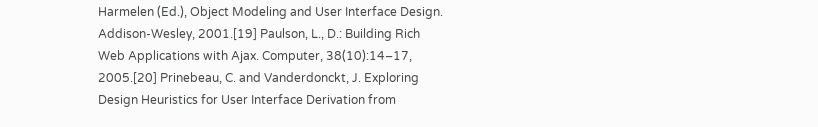Harmelen (Ed.), Object Modeling and User Interface Design. Addison-Wesley, 2001.[19] Paulson, L., D.: Building Rich Web Applications with Ajax. Computer, 38(10):14–17, 2005.[20] Prinebeau, C. and Vanderdonckt, J. Exploring Design Heuristics for User Interface Derivation from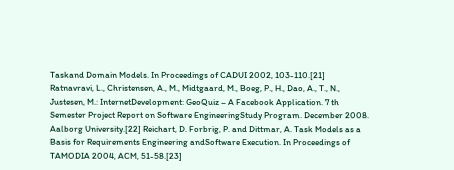Taskand Domain Models. In Proceedings of CADUI 2002, 103-110.[21] Ratnavravi, L., Christensen, A., M., Midtgaard, M., Boeg, P., H., Dao, A., T., N., Justesen, M.: InternetDevelopment: GeoQuiz – A Facebook Application. 7 th Semester Project Report on Software EngineeringStudy Program. December 2008. Aalborg University.[22] Reichart, D. Forbrig, P. and Dittmar, A. Task Models as a Basis for Requirements Engineering andSoftware Execution. In Proceedings of TAMODIA 2004, ACM, 51-58.[23]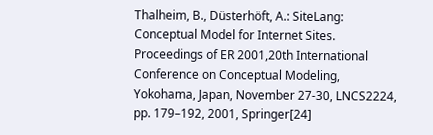Thalheim, B., Düsterhöft, A.: SiteLang: Conceptual Model for Internet Sites. Proceedings of ER 2001,20th International Conference on Conceptual Modeling, Yokohama, Japan, November 27-30, LNCS2224, pp. 179–192, 2001, Springer[24]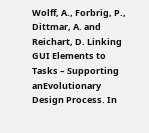Wolff, A., Forbrig, P., Dittmar, A. and Reichart, D. Linking GUI Elements to Tasks – Supporting anEvolutionary Design Process. In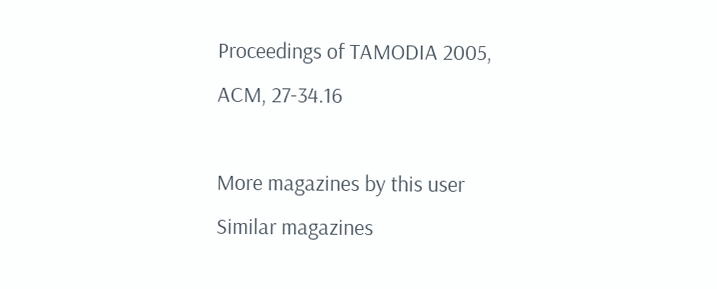Proceedings of TAMODIA 2005, ACM, 27-34.16

More magazines by this user
Similar magazines